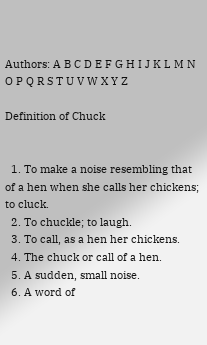Authors: A B C D E F G H I J K L M N O P Q R S T U V W X Y Z

Definition of Chuck


  1. To make a noise resembling that of a hen when she calls her chickens; to cluck.
  2. To chuckle; to laugh.
  3. To call, as a hen her chickens.
  4. The chuck or call of a hen.
  5. A sudden, small noise.
  6. A word of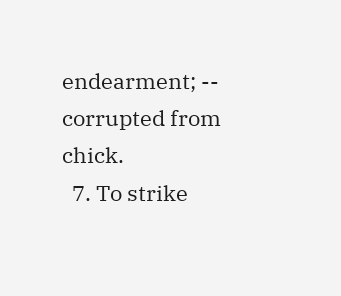endearment; -- corrupted from chick.
  7. To strike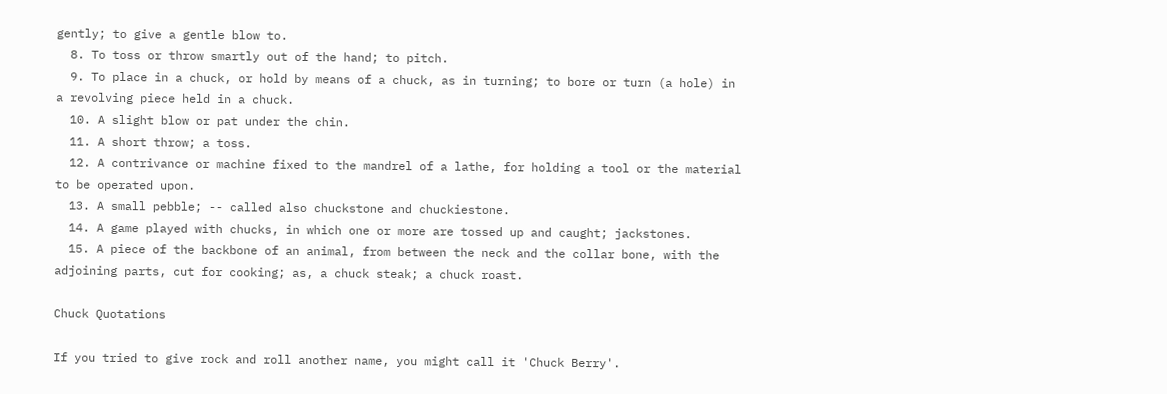gently; to give a gentle blow to.
  8. To toss or throw smartly out of the hand; to pitch.
  9. To place in a chuck, or hold by means of a chuck, as in turning; to bore or turn (a hole) in a revolving piece held in a chuck.
  10. A slight blow or pat under the chin.
  11. A short throw; a toss.
  12. A contrivance or machine fixed to the mandrel of a lathe, for holding a tool or the material to be operated upon.
  13. A small pebble; -- called also chuckstone and chuckiestone.
  14. A game played with chucks, in which one or more are tossed up and caught; jackstones.
  15. A piece of the backbone of an animal, from between the neck and the collar bone, with the adjoining parts, cut for cooking; as, a chuck steak; a chuck roast.

Chuck Quotations

If you tried to give rock and roll another name, you might call it 'Chuck Berry'.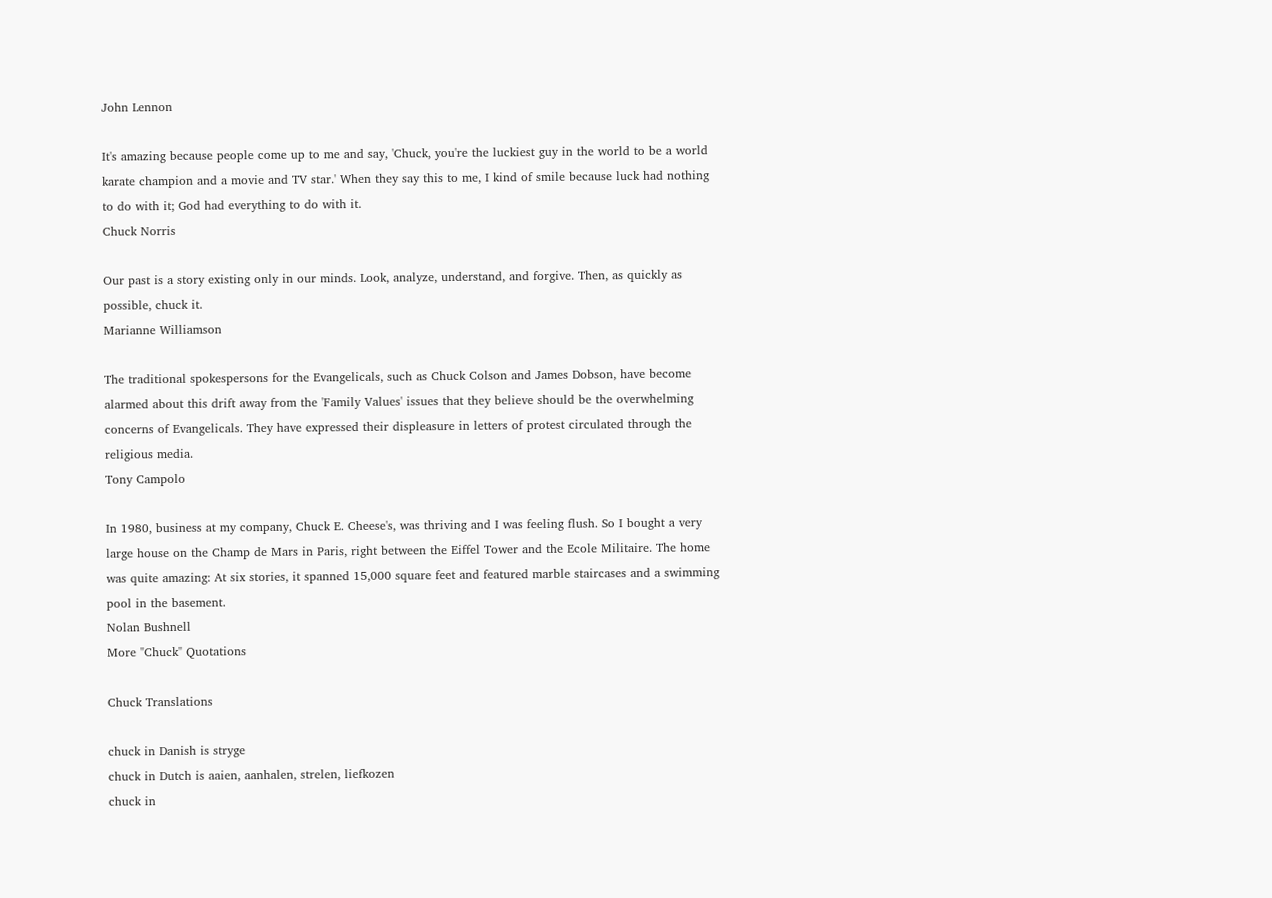John Lennon

It's amazing because people come up to me and say, 'Chuck, you're the luckiest guy in the world to be a world karate champion and a movie and TV star.' When they say this to me, I kind of smile because luck had nothing to do with it; God had everything to do with it.
Chuck Norris

Our past is a story existing only in our minds. Look, analyze, understand, and forgive. Then, as quickly as possible, chuck it.
Marianne Williamson

The traditional spokespersons for the Evangelicals, such as Chuck Colson and James Dobson, have become alarmed about this drift away from the 'Family Values' issues that they believe should be the overwhelming concerns of Evangelicals. They have expressed their displeasure in letters of protest circulated through the religious media.
Tony Campolo

In 1980, business at my company, Chuck E. Cheese's, was thriving and I was feeling flush. So I bought a very large house on the Champ de Mars in Paris, right between the Eiffel Tower and the Ecole Militaire. The home was quite amazing: At six stories, it spanned 15,000 square feet and featured marble staircases and a swimming pool in the basement.
Nolan Bushnell
More "Chuck" Quotations

Chuck Translations

chuck in Danish is stryge
chuck in Dutch is aaien, aanhalen, strelen, liefkozen
chuck in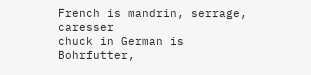French is mandrin, serrage, caresser
chuck in German is Bohrfutter,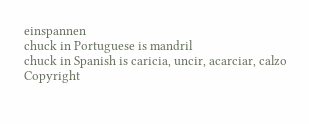einspannen
chuck in Portuguese is mandril
chuck in Spanish is caricia, uncir, acarciar, calzo
Copyright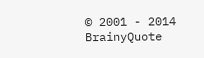© 2001 - 2014 BrainyQuote